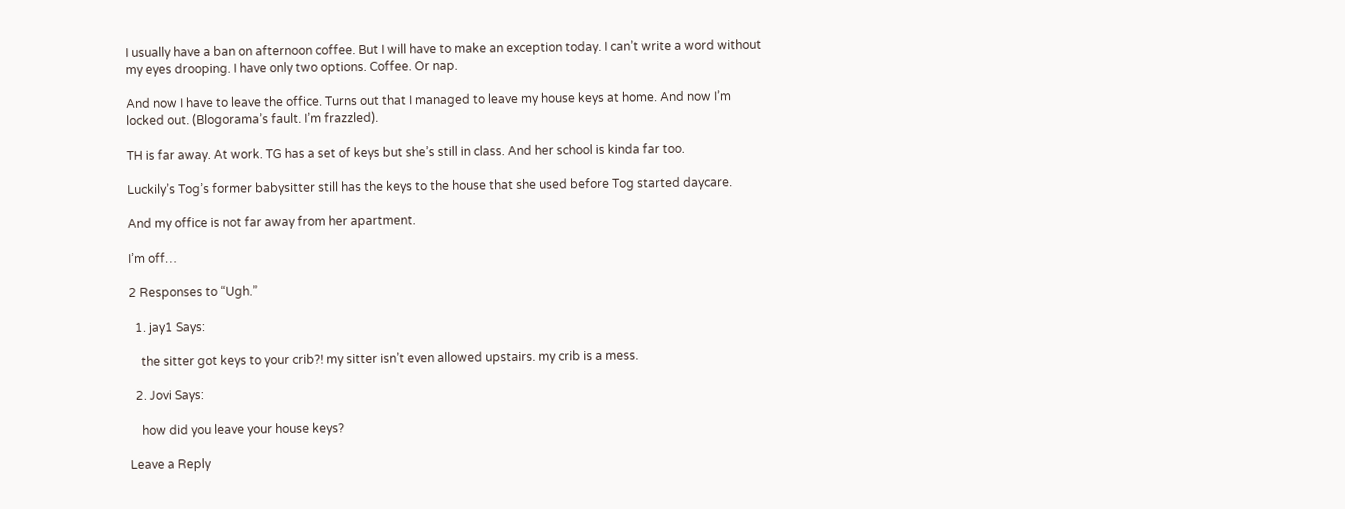I usually have a ban on afternoon coffee. But I will have to make an exception today. I can’t write a word without my eyes drooping. I have only two options. Coffee. Or nap.

And now I have to leave the office. Turns out that I managed to leave my house keys at home. And now I’m locked out. (Blogorama’s fault. I’m frazzled).

TH is far away. At work. TG has a set of keys but she’s still in class. And her school is kinda far too.

Luckily’s Tog’s former babysitter still has the keys to the house that she used before Tog started daycare.

And my office is not far away from her apartment.

I’m off…

2 Responses to “Ugh.”

  1. jay1 Says:

    the sitter got keys to your crib?! my sitter isn’t even allowed upstairs. my crib is a mess.

  2. Jovi Says:

    how did you leave your house keys?

Leave a Reply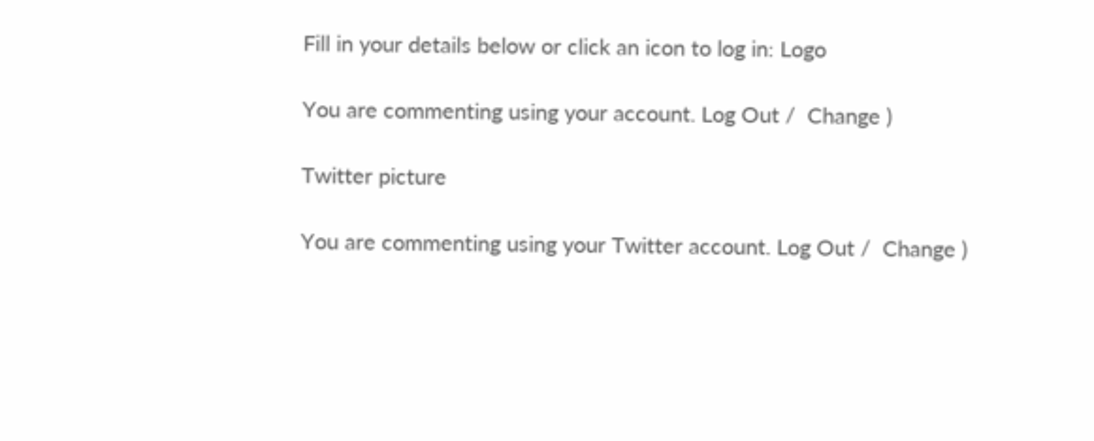Fill in your details below or click an icon to log in: Logo

You are commenting using your account. Log Out /  Change )

Twitter picture

You are commenting using your Twitter account. Log Out /  Change )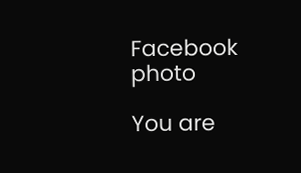Facebook photo

You are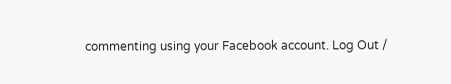commenting using your Facebook account. Log Out /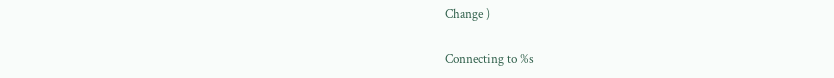Change )

Connecting to %s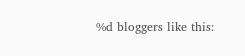%d bloggers like this: